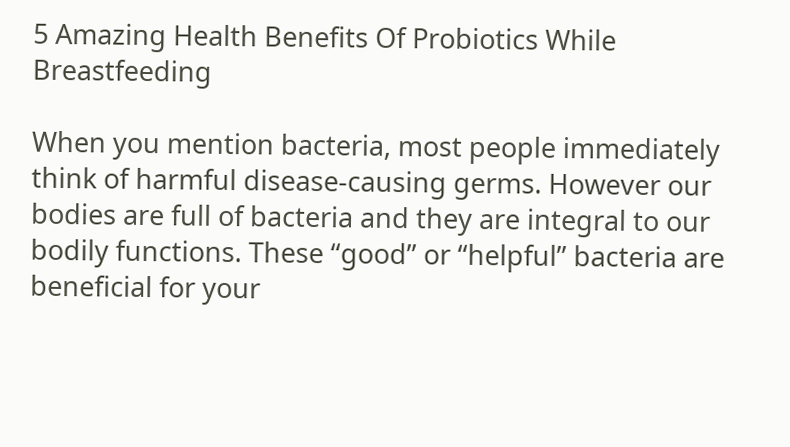5 Amazing Health Benefits Of Probiotics While Breastfeeding

When you mention bacteria, most people immediately think of harmful disease-causing germs. However our bodies are full of bacteria and they are integral to our bodily functions. These “good” or “helpful” bacteria are beneficial for your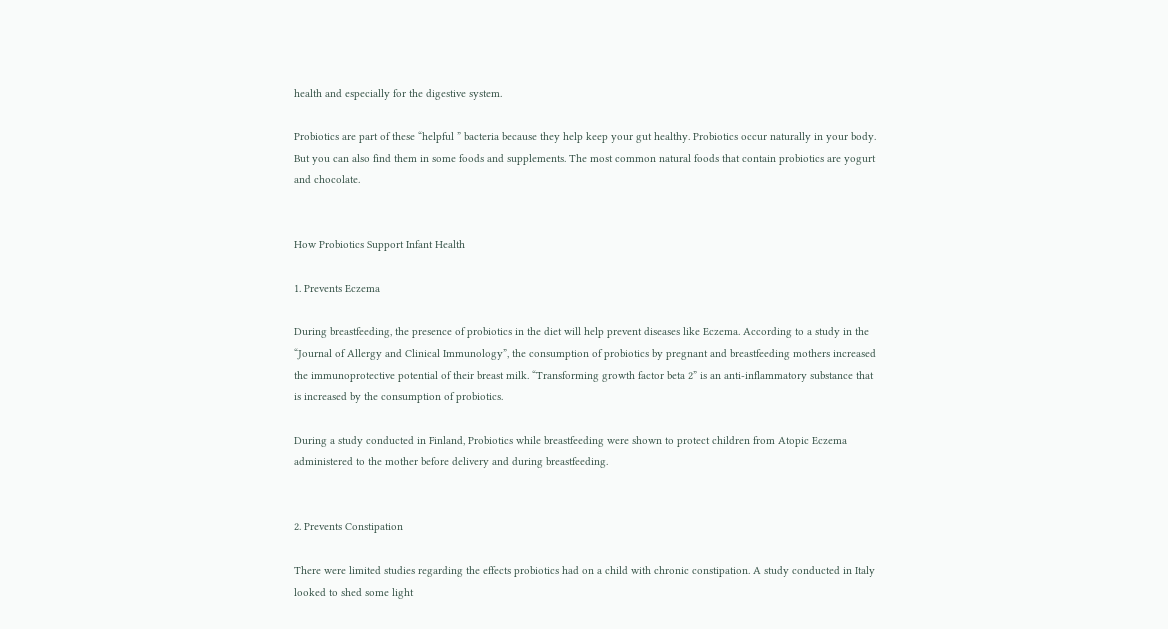health and especially for the digestive system.

Probiotics are part of these “helpful ” bacteria because they help keep your gut healthy. Probiotics occur naturally in your body. But you can also find them in some foods and supplements. The most common natural foods that contain probiotics are yogurt and chocolate.


How Probiotics Support Infant Health

1. Prevents Eczema

During breastfeeding, the presence of probiotics in the diet will help prevent diseases like Eczema. According to a study in the “Journal of Allergy and Clinical Immunology”, the consumption of probiotics by pregnant and breastfeeding mothers increased the immunoprotective potential of their breast milk. “Transforming growth factor beta 2” is an anti-inflammatory substance that is increased by the consumption of probiotics.

During a study conducted in Finland, Probiotics while breastfeeding were shown to protect children from Atopic Eczema administered to the mother before delivery and during breastfeeding.


2. Prevents Constipation

There were limited studies regarding the effects probiotics had on a child with chronic constipation. A study conducted in Italy looked to shed some light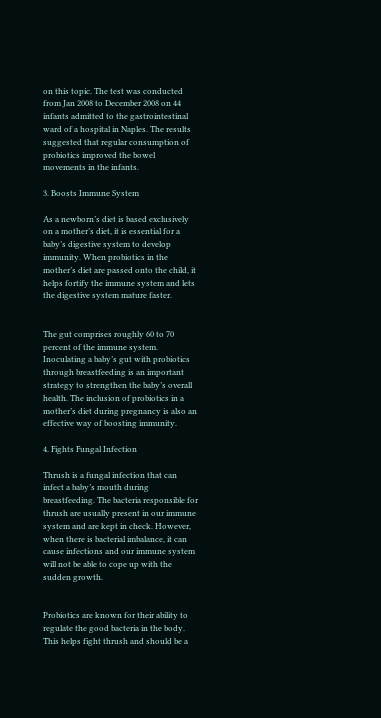on this topic. The test was conducted from Jan 2008 to December 2008 on 44 infants admitted to the gastrointestinal ward of a hospital in Naples. The results suggested that regular consumption of probiotics improved the bowel movements in the infants.

3. Boosts Immune System

As a newborn’s diet is based exclusively on a mother’s diet, it is essential for a baby’s digestive system to develop immunity. When probiotics in the mother’s diet are passed onto the child, it helps fortify the immune system and lets the digestive system mature faster.


The gut comprises roughly 60 to 70 percent of the immune system. Inoculating a baby’s gut with probiotics through breastfeeding is an important strategy to strengthen the baby’s overall health. The inclusion of probiotics in a mother’s diet during pregnancy is also an effective way of boosting immunity.

4. Fights Fungal Infection

Thrush is a fungal infection that can infect a baby’s mouth during breastfeeding. The bacteria responsible for thrush are usually present in our immune system and are kept in check. However, when there is bacterial imbalance, it can cause infections and our immune system will not be able to cope up with the sudden growth.


Probiotics are known for their ability to regulate the good bacteria in the body. This helps fight thrush and should be a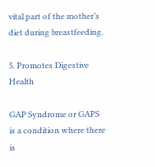vital part of the mother’s diet during breastfeeding.

5. Promotes Digestive Health

GAP Syndrome or GAPS is a condition where there is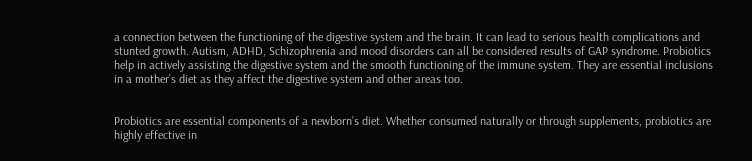a connection between the functioning of the digestive system and the brain. It can lead to serious health complications and stunted growth. Autism, ADHD, Schizophrenia and mood disorders can all be considered results of GAP syndrome. Probiotics help in actively assisting the digestive system and the smooth functioning of the immune system. They are essential inclusions in a mother’s diet as they affect the digestive system and other areas too.


Probiotics are essential components of a newborn’s diet. Whether consumed naturally or through supplements, probiotics are highly effective in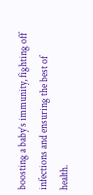boosting a baby’s immunity, fighting off infections and ensuring the best of health.